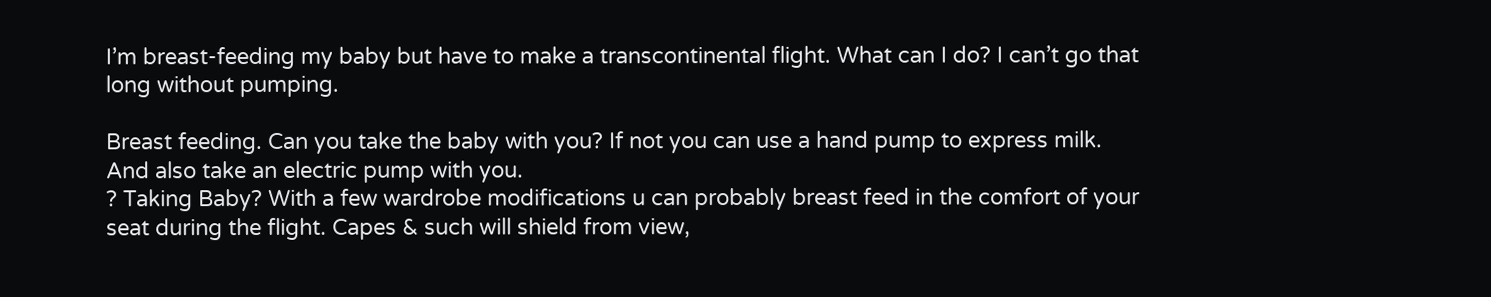I’m breast-feeding my baby but have to make a transcontinental flight. What can I do? I can’t go that long without pumping.

Breast feeding. Can you take the baby with you? If not you can use a hand pump to express milk. And also take an electric pump with you.
? Taking Baby? With a few wardrobe modifications u can probably breast feed in the comfort of your seat during the flight. Capes & such will shield from view,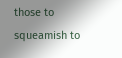those to squeamish to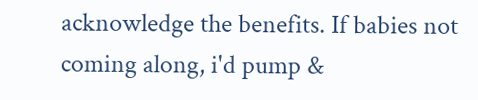acknowledge the benefits. If babies not coming along, i'd pump &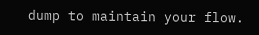dump to maintain your flow.